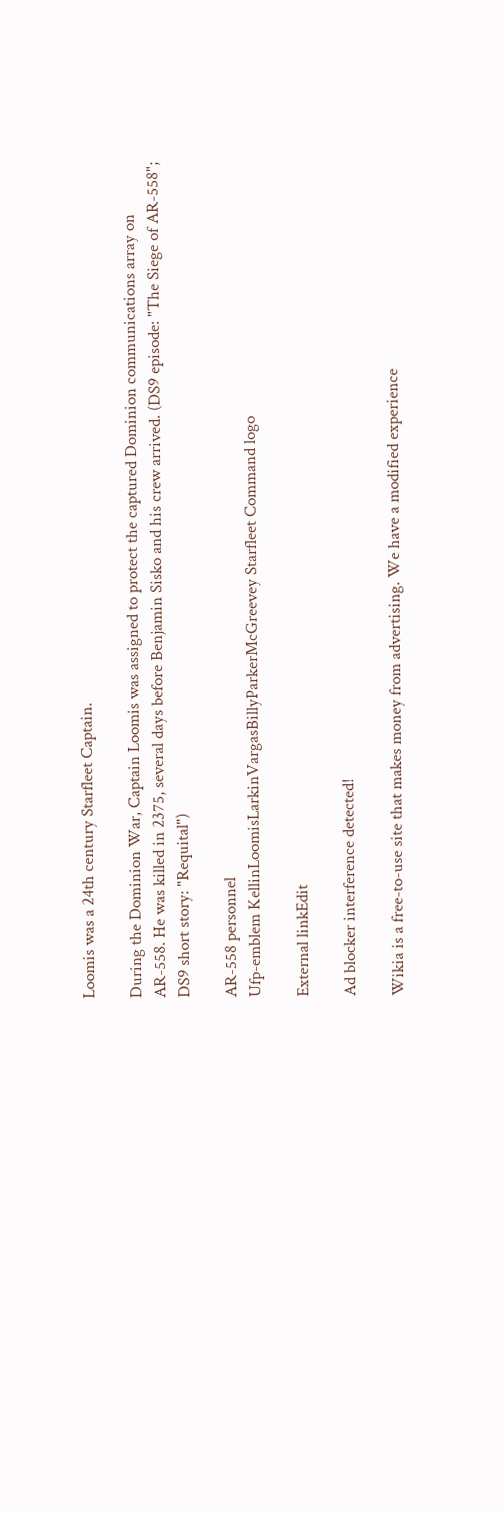Loomis was a 24th century Starfleet Captain.

During the Dominion War, Captain Loomis was assigned to protect the captured Dominion communications array on AR-558. He was killed in 2375, several days before Benjamin Sisko and his crew arrived. (DS9 episode: "The Siege of AR-558"; DS9 short story: "Requital")

AR-558 personnel
Ufp-emblem KellinLoomisLarkinVargasBillyParkerMcGreevey Starfleet Command logo

External linkEdit

Ad blocker interference detected!

Wikia is a free-to-use site that makes money from advertising. We have a modified experience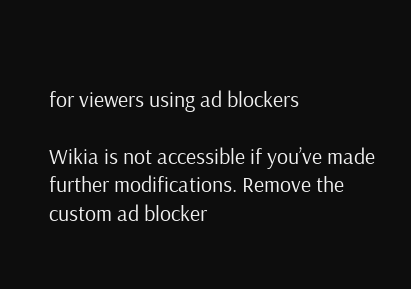for viewers using ad blockers

Wikia is not accessible if you’ve made further modifications. Remove the custom ad blocker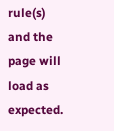rule(s) and the page will load as expected.